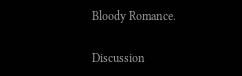Bloody Romance.

Discussion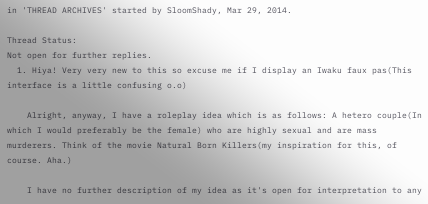in 'THREAD ARCHIVES' started by SloomShady, Mar 29, 2014.

Thread Status:
Not open for further replies.
  1. Hiya! Very very new to this so excuse me if I display an Iwaku faux pas(This interface is a little confusing o.o)

    Alright, anyway, I have a roleplay idea which is as follows: A hetero couple(In which I would preferably be the female) who are highly sexual and are mass murderers. Think of the movie Natural Born Killers(my inspiration for this, of course. Aha.)

    I have no further description of my idea as it's open for interpretation to any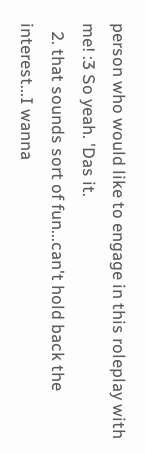person who would like to engage in this roleplay with me! :3 So yeah. 'Das it.
  2. that sounds sort of fun...can't hold back the interest...I wanna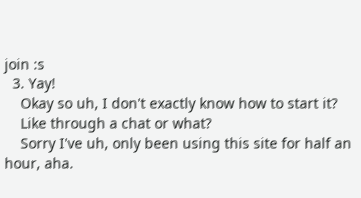join :s
  3. Yay!
    Okay so uh, I don't exactly know how to start it?
    Like through a chat or what?
    Sorry I've uh, only been using this site for half an hour, aha.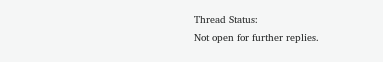Thread Status:
Not open for further replies.